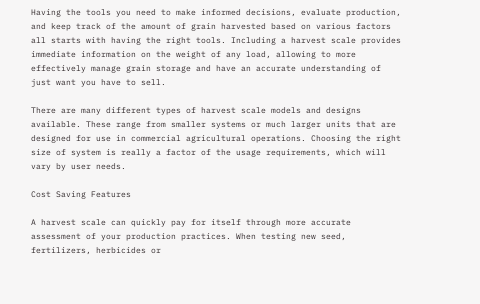Having the tools you need to make informed decisions, evaluate production, and keep track of the amount of grain harvested based on various factors all starts with having the right tools. Including a harvest scale provides immediate information on the weight of any load, allowing to more effectively manage grain storage and have an accurate understanding of just want you have to sell.

There are many different types of harvest scale models and designs available. These range from smaller systems or much larger units that are designed for use in commercial agricultural operations. Choosing the right size of system is really a factor of the usage requirements, which will vary by user needs.

Cost Saving Features

A harvest scale can quickly pay for itself through more accurate assessment of your production practices. When testing new seed, fertilizers, herbicides or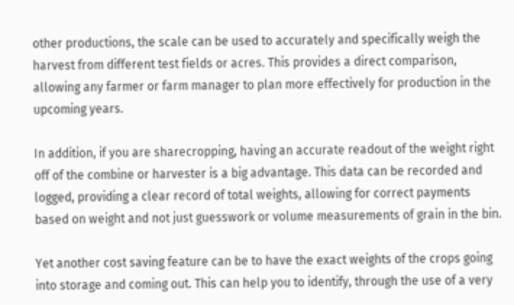other productions, the scale can be used to accurately and specifically weigh the harvest from different test fields or acres. This provides a direct comparison, allowing any farmer or farm manager to plan more effectively for production in the upcoming years.

In addition, if you are sharecropping, having an accurate readout of the weight right off of the combine or harvester is a big advantage. This data can be recorded and logged, providing a clear record of total weights, allowing for correct payments based on weight and not just guesswork or volume measurements of grain in the bin.

Yet another cost saving feature can be to have the exact weights of the crops going into storage and coming out. This can help you to identify, through the use of a very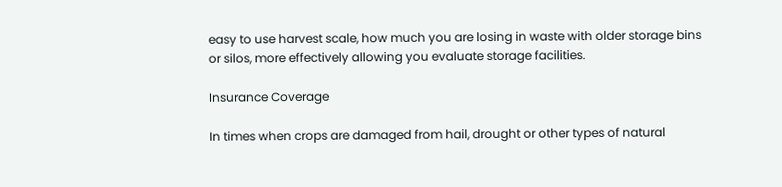easy to use harvest scale, how much you are losing in waste with older storage bins or silos, more effectively allowing you evaluate storage facilities.

Insurance Coverage

In times when crops are damaged from hail, drought or other types of natural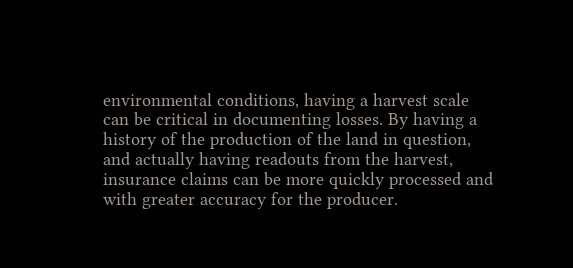environmental conditions, having a harvest scale can be critical in documenting losses. By having a history of the production of the land in question, and actually having readouts from the harvest, insurance claims can be more quickly processed and with greater accuracy for the producer.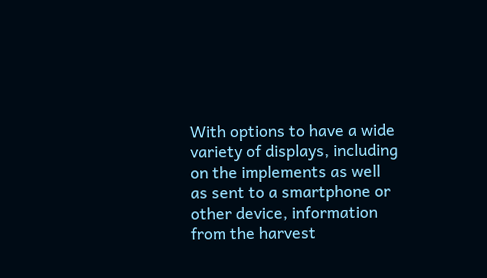With options to have a wide variety of displays, including on the implements as well as sent to a smartphone or other device, information from the harvest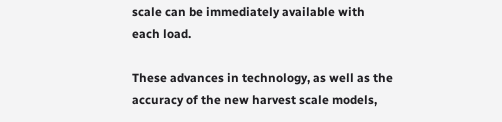scale can be immediately available with each load.

These advances in technology, as well as the accuracy of the new harvest scale models,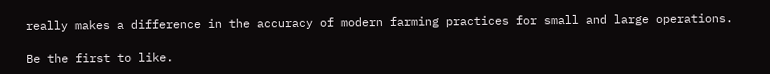really makes a difference in the accuracy of modern farming practices for small and large operations.

Be the first to like.